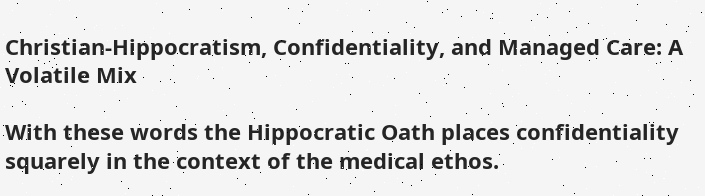Christian-Hippocratism, Confidentiality, and Managed Care: A Volatile Mix

With these words the Hippocratic Oath places confidentiality squarely in the context of the medical ethos.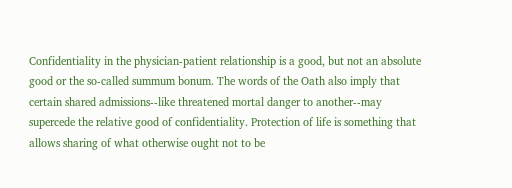Confidentiality in the physician-patient relationship is a good, but not an absolute good or the so-called summum bonum. The words of the Oath also imply that certain shared admissions--like threatened mortal danger to another--may supercede the relative good of confidentiality. Protection of life is something that allows sharing of what otherwise ought not to be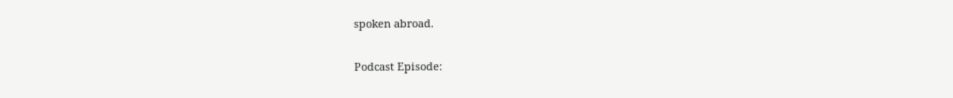spoken abroad.

Podcast Episode: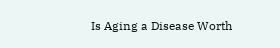Is Aging a Disease Worth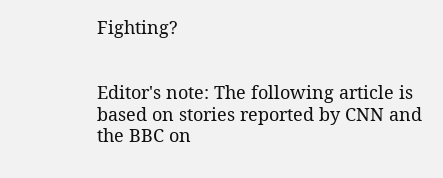Fighting?


Editor's note: The following article is based on stories reported by CNN and the BBC on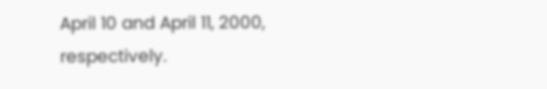April 10 and April 11, 2000, respectively.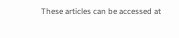These articles can be accessed at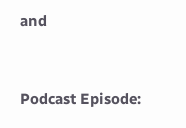and


Podcast Episode: